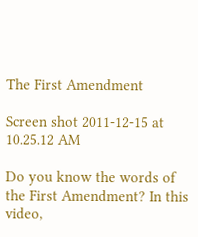The First Amendment

Screen shot 2011-12-15 at 10.25.12 AM

Do you know the words of the First Amendment? In this video,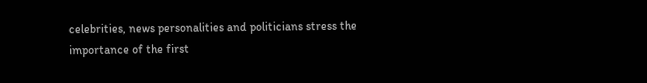celebrities, news personalities and politicians stress the importance of the first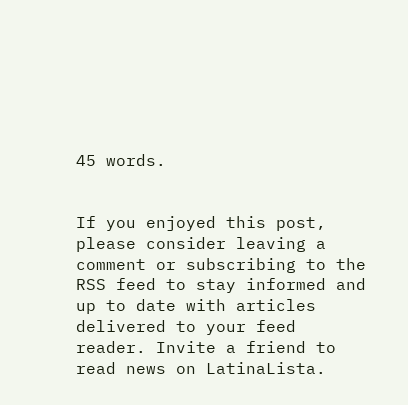45 words.


If you enjoyed this post, please consider leaving a comment or subscribing to the RSS feed to stay informed and up to date with articles delivered to your feed reader. Invite a friend to read news on LatinaLista.